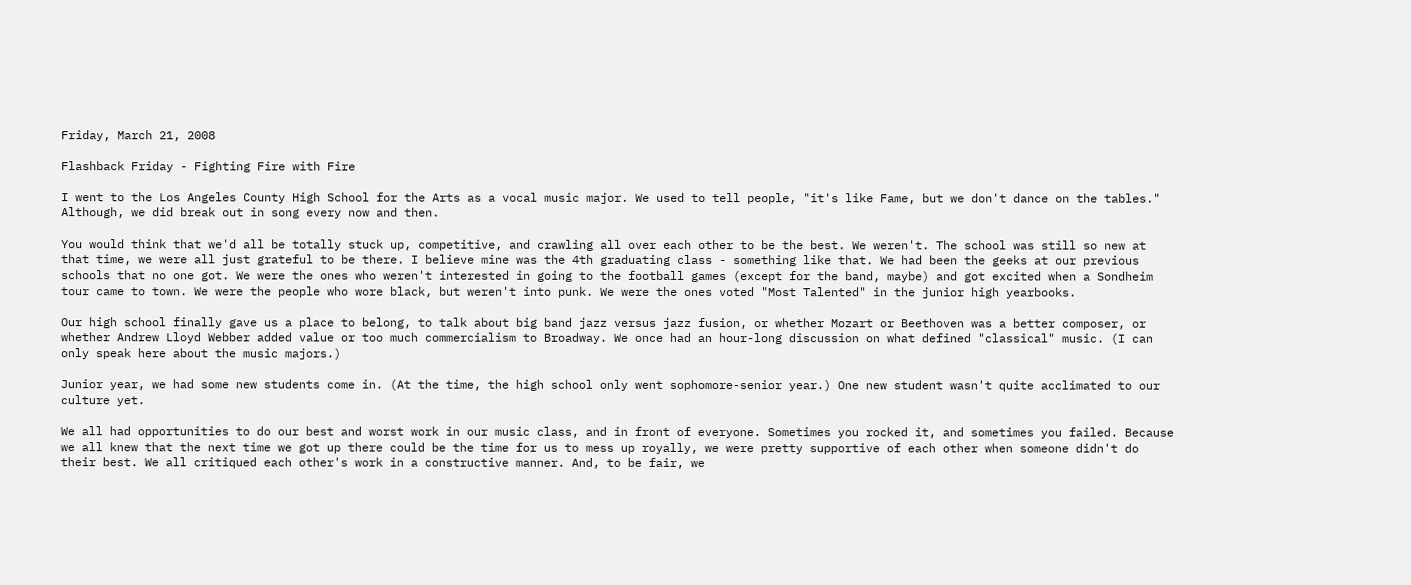Friday, March 21, 2008

Flashback Friday - Fighting Fire with Fire

I went to the Los Angeles County High School for the Arts as a vocal music major. We used to tell people, "it's like Fame, but we don't dance on the tables." Although, we did break out in song every now and then.

You would think that we'd all be totally stuck up, competitive, and crawling all over each other to be the best. We weren't. The school was still so new at that time, we were all just grateful to be there. I believe mine was the 4th graduating class - something like that. We had been the geeks at our previous schools that no one got. We were the ones who weren't interested in going to the football games (except for the band, maybe) and got excited when a Sondheim tour came to town. We were the people who wore black, but weren't into punk. We were the ones voted "Most Talented" in the junior high yearbooks.

Our high school finally gave us a place to belong, to talk about big band jazz versus jazz fusion, or whether Mozart or Beethoven was a better composer, or whether Andrew Lloyd Webber added value or too much commercialism to Broadway. We once had an hour-long discussion on what defined "classical" music. (I can only speak here about the music majors.)

Junior year, we had some new students come in. (At the time, the high school only went sophomore-senior year.) One new student wasn't quite acclimated to our culture yet.

We all had opportunities to do our best and worst work in our music class, and in front of everyone. Sometimes you rocked it, and sometimes you failed. Because we all knew that the next time we got up there could be the time for us to mess up royally, we were pretty supportive of each other when someone didn't do their best. We all critiqued each other's work in a constructive manner. And, to be fair, we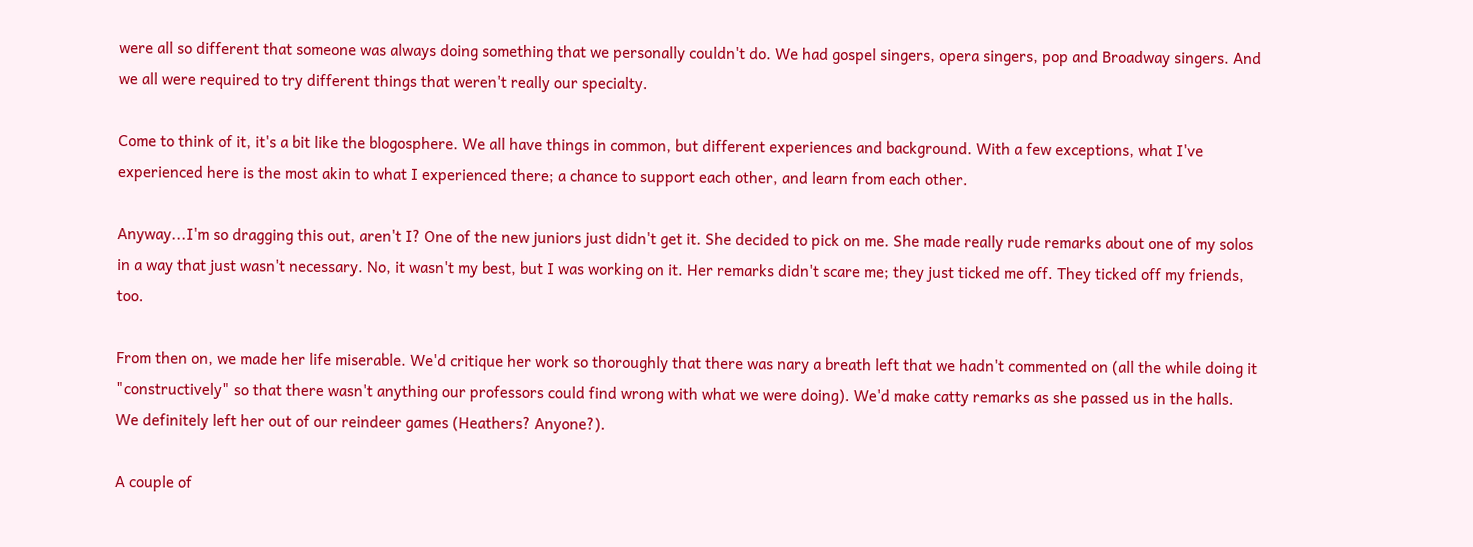were all so different that someone was always doing something that we personally couldn't do. We had gospel singers, opera singers, pop and Broadway singers. And we all were required to try different things that weren't really our specialty.

Come to think of it, it's a bit like the blogosphere. We all have things in common, but different experiences and background. With a few exceptions, what I've experienced here is the most akin to what I experienced there; a chance to support each other, and learn from each other.

Anyway...I'm so dragging this out, aren't I? One of the new juniors just didn't get it. She decided to pick on me. She made really rude remarks about one of my solos in a way that just wasn't necessary. No, it wasn't my best, but I was working on it. Her remarks didn't scare me; they just ticked me off. They ticked off my friends, too.

From then on, we made her life miserable. We'd critique her work so thoroughly that there was nary a breath left that we hadn't commented on (all the while doing it "constructively" so that there wasn't anything our professors could find wrong with what we were doing). We'd make catty remarks as she passed us in the halls. We definitely left her out of our reindeer games (Heathers? Anyone?).

A couple of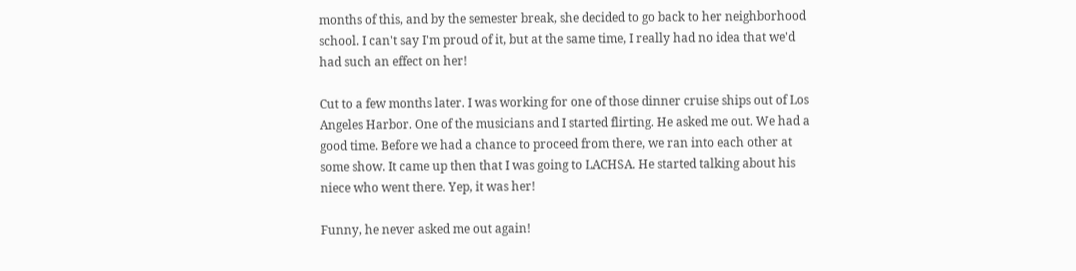months of this, and by the semester break, she decided to go back to her neighborhood school. I can't say I'm proud of it, but at the same time, I really had no idea that we'd had such an effect on her!

Cut to a few months later. I was working for one of those dinner cruise ships out of Los Angeles Harbor. One of the musicians and I started flirting. He asked me out. We had a good time. Before we had a chance to proceed from there, we ran into each other at some show. It came up then that I was going to LACHSA. He started talking about his niece who went there. Yep, it was her!

Funny, he never asked me out again!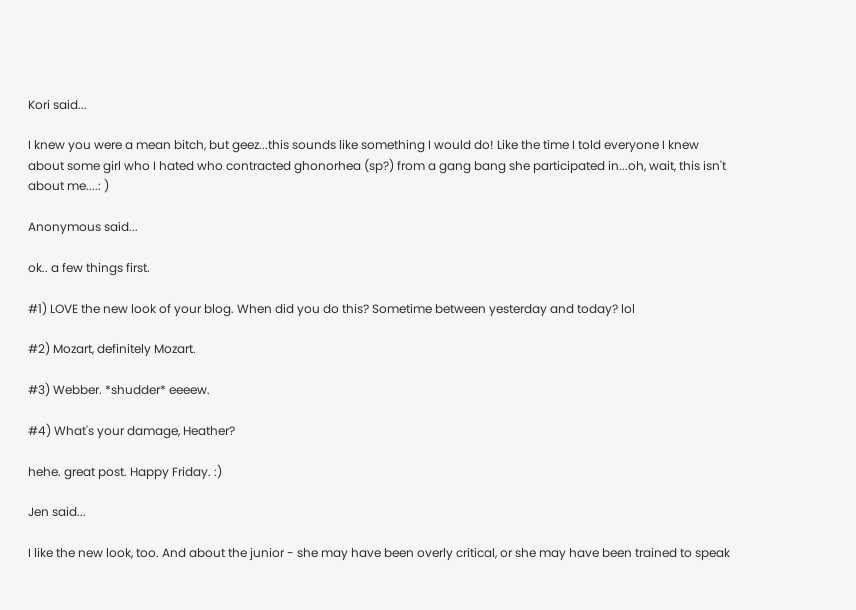Kori said...

I knew you were a mean bitch, but geez...this sounds like something I would do! Like the time I told everyone I knew about some girl who I hated who contracted ghonorhea (sp?) from a gang bang she participated in...oh, wait, this isn't about me....: )

Anonymous said...

ok.. a few things first.

#1) LOVE the new look of your blog. When did you do this? Sometime between yesterday and today? lol

#2) Mozart, definitely Mozart.

#3) Webber. *shudder* eeeew.

#4) What's your damage, Heather?

hehe. great post. Happy Friday. :)

Jen said...

I like the new look, too. And about the junior - she may have been overly critical, or she may have been trained to speak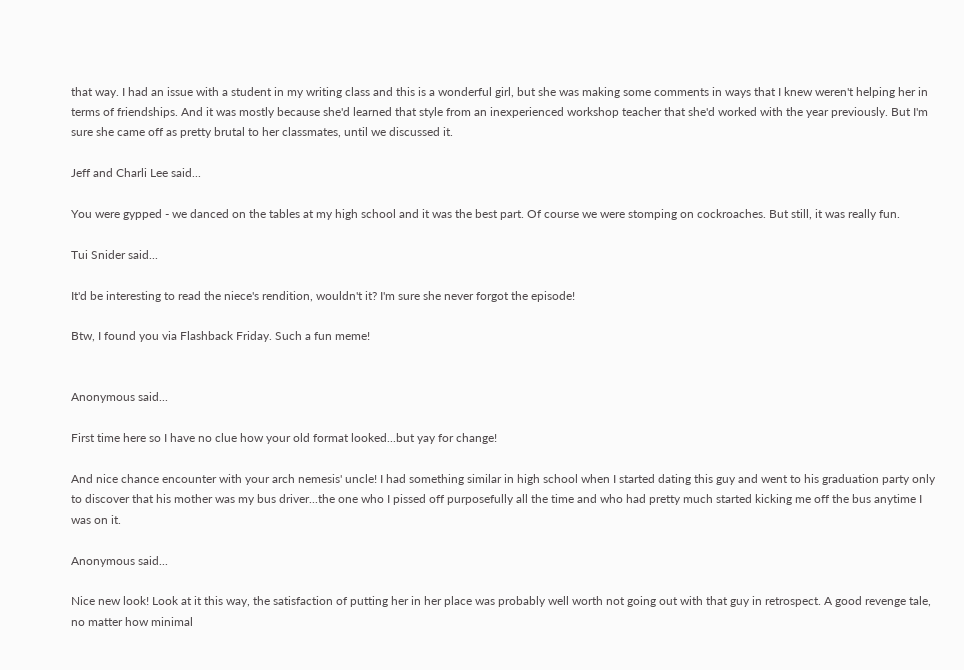that way. I had an issue with a student in my writing class and this is a wonderful girl, but she was making some comments in ways that I knew weren't helping her in terms of friendships. And it was mostly because she'd learned that style from an inexperienced workshop teacher that she'd worked with the year previously. But I'm sure she came off as pretty brutal to her classmates, until we discussed it.

Jeff and Charli Lee said...

You were gypped - we danced on the tables at my high school and it was the best part. Of course we were stomping on cockroaches. But still, it was really fun.

Tui Snider said...

It'd be interesting to read the niece's rendition, wouldn't it? I'm sure she never forgot the episode!

Btw, I found you via Flashback Friday. Such a fun meme!


Anonymous said...

First time here so I have no clue how your old format looked...but yay for change!

And nice chance encounter with your arch nemesis' uncle! I had something similar in high school when I started dating this guy and went to his graduation party only to discover that his mother was my bus driver...the one who I pissed off purposefully all the time and who had pretty much started kicking me off the bus anytime I was on it.

Anonymous said...

Nice new look! Look at it this way, the satisfaction of putting her in her place was probably well worth not going out with that guy in retrospect. A good revenge tale, no matter how minimal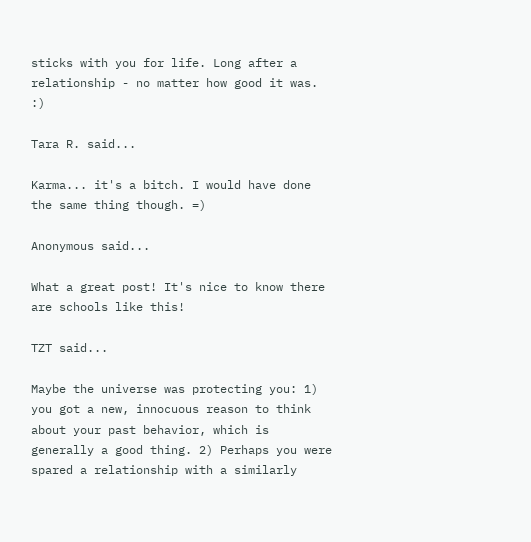sticks with you for life. Long after a relationship - no matter how good it was. :)

Tara R. said...

Karma... it's a bitch. I would have done the same thing though. =)

Anonymous said...

What a great post! It's nice to know there are schools like this!

TZT said...

Maybe the universe was protecting you: 1) you got a new, innocuous reason to think about your past behavior, which is generally a good thing. 2) Perhaps you were spared a relationship with a similarly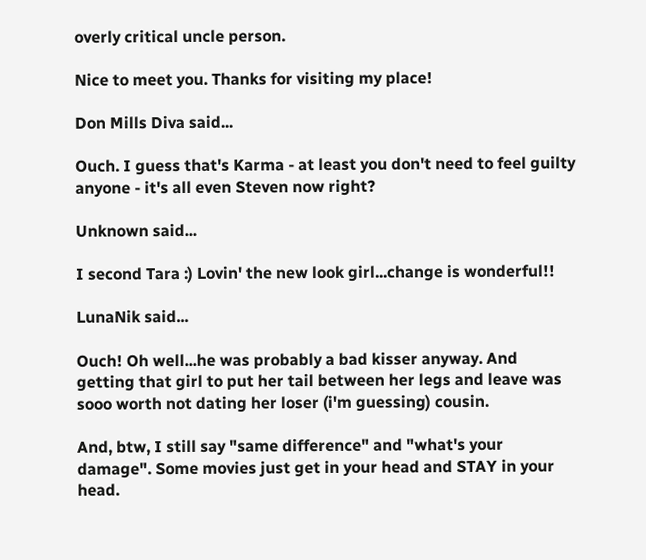overly critical uncle person.

Nice to meet you. Thanks for visiting my place!

Don Mills Diva said...

Ouch. I guess that's Karma - at least you don't need to feel guilty anyone - it's all even Steven now right?

Unknown said...

I second Tara :) Lovin' the new look girl...change is wonderful!!

LunaNik said...

Ouch! Oh well...he was probably a bad kisser anyway. And getting that girl to put her tail between her legs and leave was sooo worth not dating her loser (i'm guessing) cousin.

And, btw, I still say "same difference" and "what's your damage". Some movies just get in your head and STAY in your head.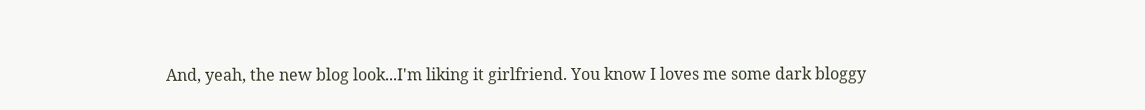And, yeah, the new blog look...I'm liking it girlfriend. You know I loves me some dark bloggy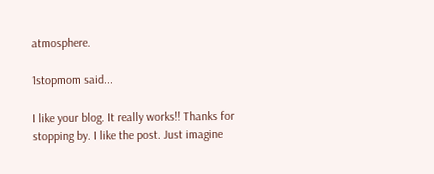atmosphere.

1stopmom said...

I like your blog. It really works!! Thanks for stopping by. I like the post. Just imagine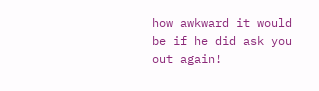how awkward it would be if he did ask you out again!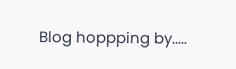Blog hoppping by.....